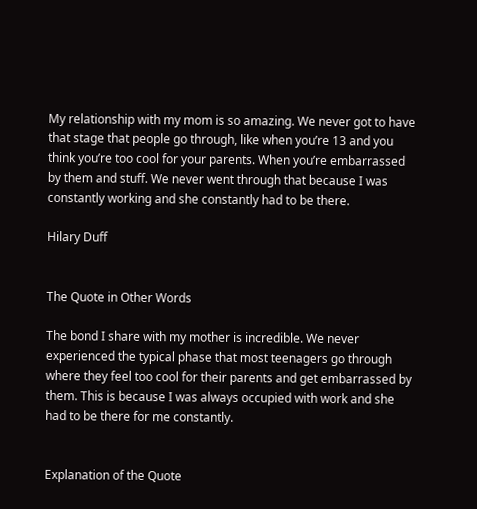My relationship with my mom is so amazing. We never got to have that stage that people go through, like when you’re 13 and you think you’re too cool for your parents. When you’re embarrassed by them and stuff. We never went through that because I was constantly working and she constantly had to be there.

Hilary Duff


The Quote in Other Words

The bond I share with my mother is incredible. We never experienced the typical phase that most teenagers go through where they feel too cool for their parents and get embarrassed by them. This is because I was always occupied with work and she had to be there for me constantly.


Explanation of the Quote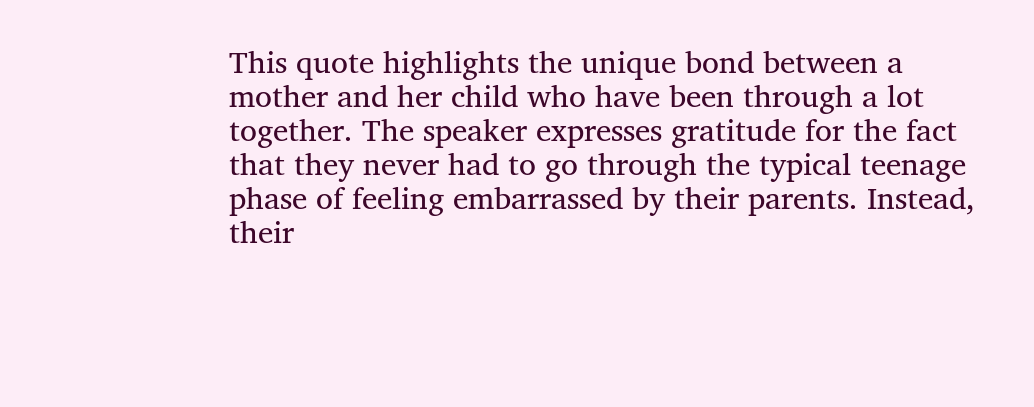This quote highlights the unique bond between a mother and her child who have been through a lot together. The speaker expresses gratitude for the fact that they never had to go through the typical teenage phase of feeling embarrassed by their parents. Instead, their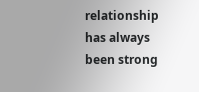relationship has always been strong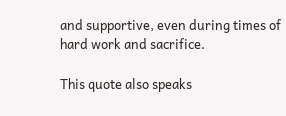and supportive, even during times of hard work and sacrifice.

This quote also speaks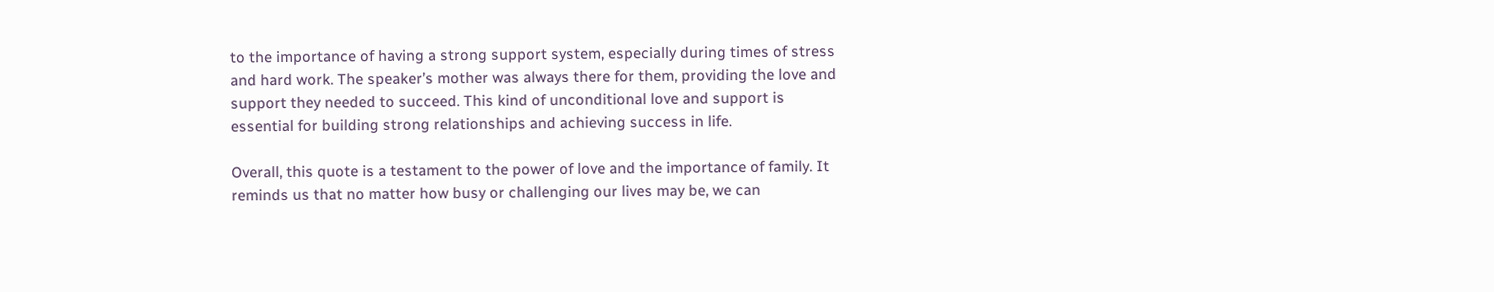to the importance of having a strong support system, especially during times of stress and hard work. The speaker’s mother was always there for them, providing the love and support they needed to succeed. This kind of unconditional love and support is essential for building strong relationships and achieving success in life.

Overall, this quote is a testament to the power of love and the importance of family. It reminds us that no matter how busy or challenging our lives may be, we can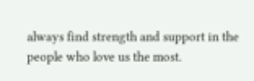always find strength and support in the people who love us the most.